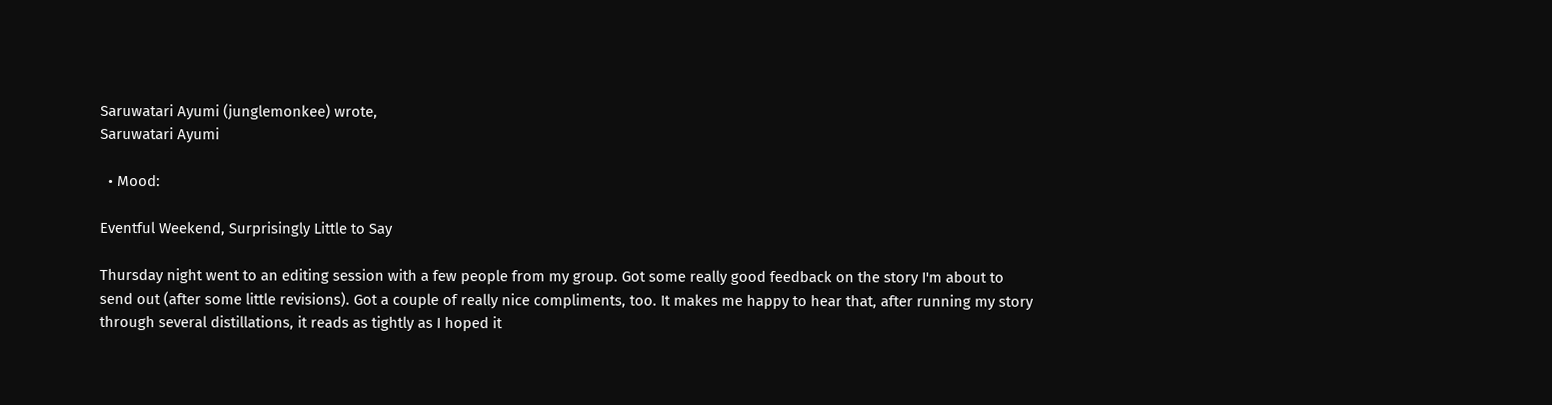Saruwatari Ayumi (junglemonkee) wrote,
Saruwatari Ayumi

  • Mood:

Eventful Weekend, Surprisingly Little to Say

Thursday night went to an editing session with a few people from my group. Got some really good feedback on the story I'm about to send out (after some little revisions). Got a couple of really nice compliments, too. It makes me happy to hear that, after running my story through several distillations, it reads as tightly as I hoped it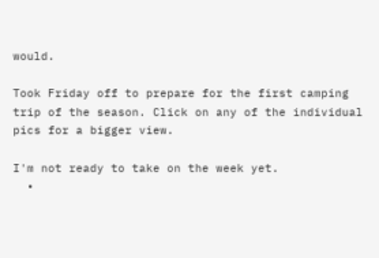would.

Took Friday off to prepare for the first camping trip of the season. Click on any of the individual pics for a bigger view.

I'm not ready to take on the week yet.
  •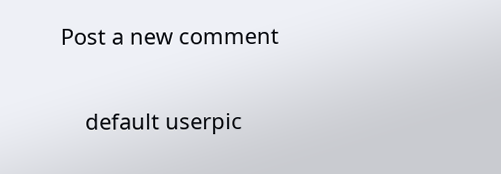Post a new comment


    default userpic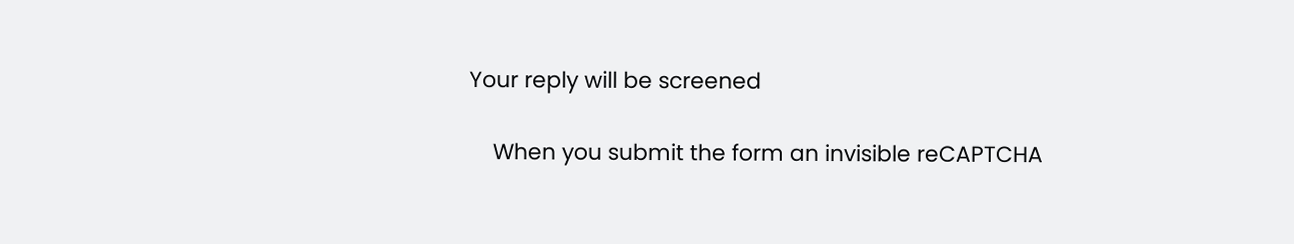Your reply will be screened

    When you submit the form an invisible reCAPTCHA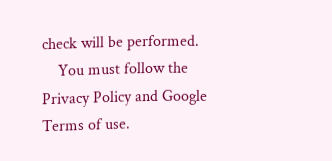check will be performed.
    You must follow the Privacy Policy and Google Terms of use.